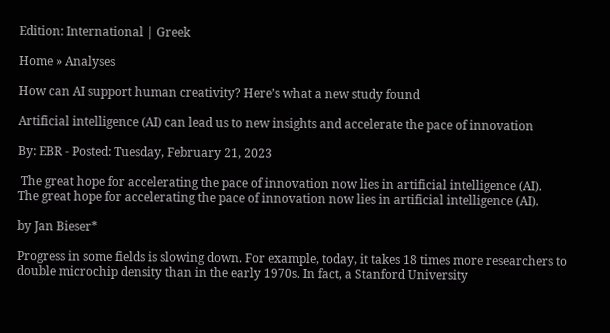Edition: International | Greek

Home » Analyses

How can AI support human creativity? Here’s what a new study found

Artificial intelligence (AI) can lead us to new insights and accelerate the pace of innovation

By: EBR - Posted: Tuesday, February 21, 2023

 The great hope for accelerating the pace of innovation now lies in artificial intelligence (AI).
The great hope for accelerating the pace of innovation now lies in artificial intelligence (AI).

by Jan Bieser*

Progress in some fields is slowing down. For example, today, it takes 18 times more researchers to double microchip density than in the early 1970s. In fact, a Stanford University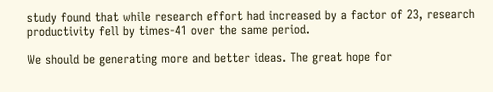study found that while research effort had increased by a factor of 23, research productivity fell by times-41 over the same period.

We should be generating more and better ideas. The great hope for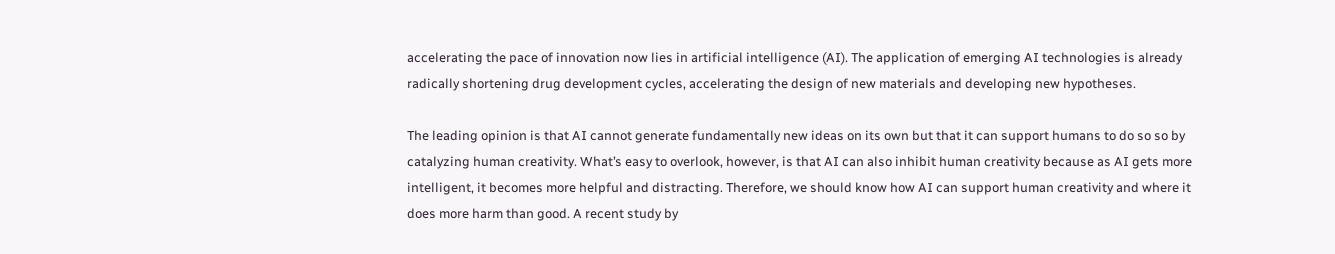accelerating the pace of innovation now lies in artificial intelligence (AI). The application of emerging AI technologies is already radically shortening drug development cycles, accelerating the design of new materials and developing new hypotheses.

The leading opinion is that AI cannot generate fundamentally new ideas on its own but that it can support humans to do so so by catalyzing human creativity. What’s easy to overlook, however, is that AI can also inhibit human creativity because as AI gets more intelligent, it becomes more helpful and distracting. Therefore, we should know how AI can support human creativity and where it does more harm than good. A recent study by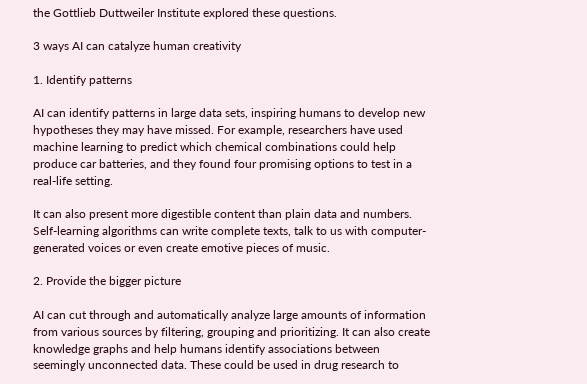the Gottlieb Duttweiler Institute explored these questions.

3 ways AI can catalyze human creativity

1. Identify patterns

AI can identify patterns in large data sets, inspiring humans to develop new hypotheses they may have missed. For example, researchers have used machine learning to predict which chemical combinations could help produce car batteries, and they found four promising options to test in a real-life setting.

It can also present more digestible content than plain data and numbers. Self-learning algorithms can write complete texts, talk to us with computer-generated voices or even create emotive pieces of music.

2. Provide the bigger picture

AI can cut through and automatically analyze large amounts of information from various sources by filtering, grouping and prioritizing. It can also create knowledge graphs and help humans identify associations between seemingly unconnected data. These could be used in drug research to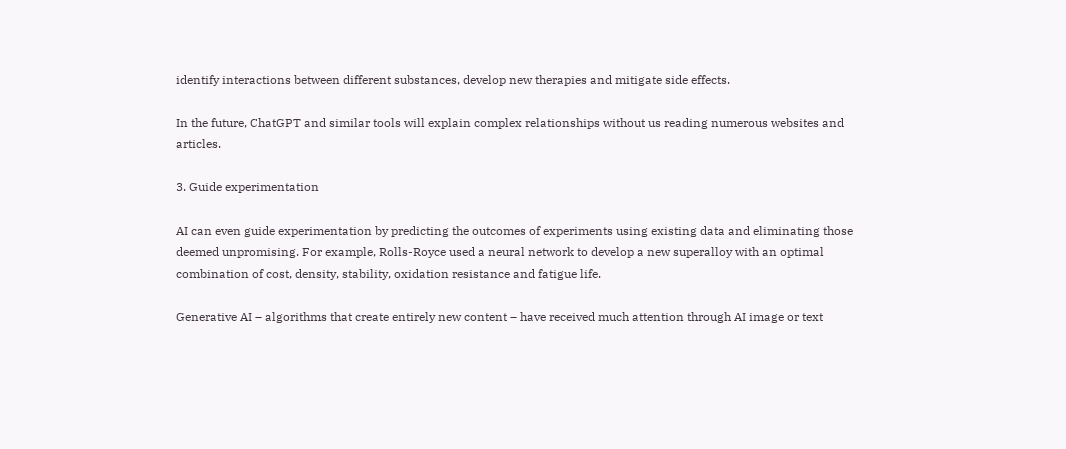identify interactions between different substances, develop new therapies and mitigate side effects.

In the future, ChatGPT and similar tools will explain complex relationships without us reading numerous websites and articles.

3. Guide experimentation

AI can even guide experimentation by predicting the outcomes of experiments using existing data and eliminating those deemed unpromising. For example, Rolls-Royce used a neural network to develop a new superalloy with an optimal combination of cost, density, stability, oxidation resistance and fatigue life.

Generative AI – algorithms that create entirely new content – have received much attention through AI image or text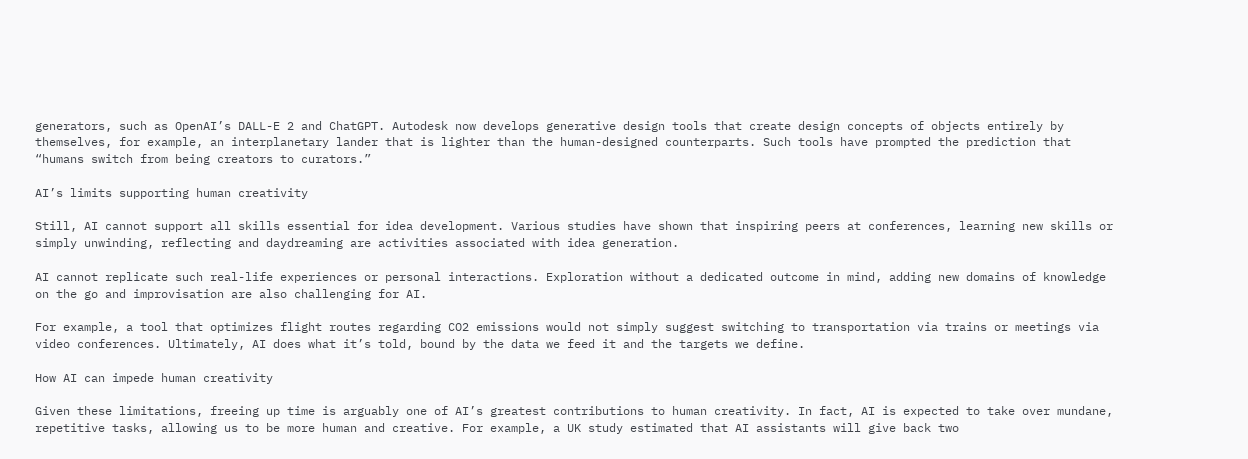generators, such as OpenAI’s DALL-E 2 and ChatGPT. Autodesk now develops generative design tools that create design concepts of objects entirely by themselves, for example, an interplanetary lander that is lighter than the human-designed counterparts. Such tools have prompted the prediction that “humans switch from being creators to curators.”

AI’s limits supporting human creativity

Still, AI cannot support all skills essential for idea development. Various studies have shown that inspiring peers at conferences, learning new skills or simply unwinding, reflecting and daydreaming are activities associated with idea generation.

AI cannot replicate such real-life experiences or personal interactions. Exploration without a dedicated outcome in mind, adding new domains of knowledge on the go and improvisation are also challenging for AI.

For example, a tool that optimizes flight routes regarding CO2 emissions would not simply suggest switching to transportation via trains or meetings via video conferences. Ultimately, AI does what it’s told, bound by the data we feed it and the targets we define.

How AI can impede human creativity

Given these limitations, freeing up time is arguably one of AI’s greatest contributions to human creativity. In fact, AI is expected to take over mundane, repetitive tasks, allowing us to be more human and creative. For example, a UK study estimated that AI assistants will give back two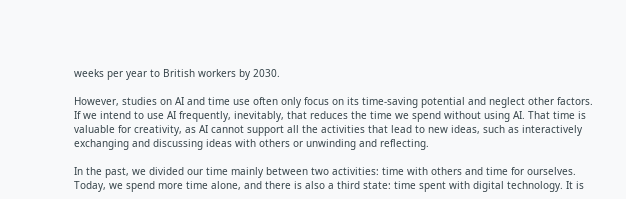weeks per year to British workers by 2030.

However, studies on AI and time use often only focus on its time-saving potential and neglect other factors. If we intend to use AI frequently, inevitably, that reduces the time we spend without using AI. That time is valuable for creativity, as AI cannot support all the activities that lead to new ideas, such as interactively exchanging and discussing ideas with others or unwinding and reflecting.

In the past, we divided our time mainly between two activities: time with others and time for ourselves. Today, we spend more time alone, and there is also a third state: time spent with digital technology. It is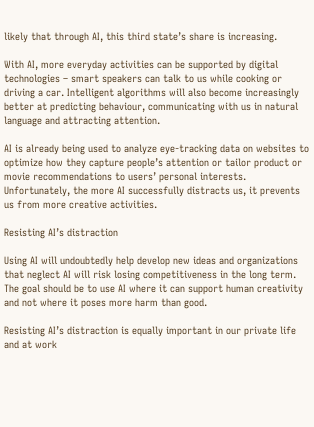likely that through AI, this third state’s share is increasing.

With AI, more everyday activities can be supported by digital technologies – smart speakers can talk to us while cooking or driving a car. Intelligent algorithms will also become increasingly better at predicting behaviour, communicating with us in natural language and attracting attention.

AI is already being used to analyze eye-tracking data on websites to optimize how they capture people’s attention or tailor product or movie recommendations to users’ personal interests. Unfortunately, the more AI successfully distracts us, it prevents us from more creative activities.

Resisting AI’s distraction

Using AI will undoubtedly help develop new ideas and organizations that neglect AI will risk losing competitiveness in the long term. The goal should be to use AI where it can support human creativity and not where it poses more harm than good.

Resisting AI’s distraction is equally important in our private life and at work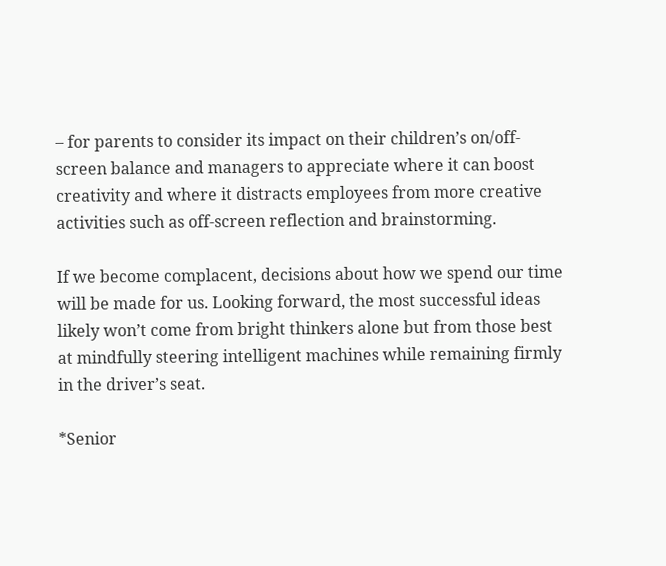– for parents to consider its impact on their children’s on/off-screen balance and managers to appreciate where it can boost creativity and where it distracts employees from more creative activities such as off-screen reflection and brainstorming.

If we become complacent, decisions about how we spend our time will be made for us. Looking forward, the most successful ideas likely won’t come from bright thinkers alone but from those best at mindfully steering intelligent machines while remaining firmly in the driver’s seat.

*Senior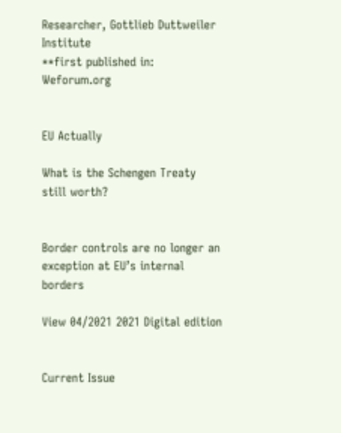Researcher, Gottlieb Duttweiler Institute
**first published in: Weforum.org


EU Actually

What is the Schengen Treaty still worth?


Border controls are no longer an exception at EU’s internal borders

View 04/2021 2021 Digital edition


Current Issue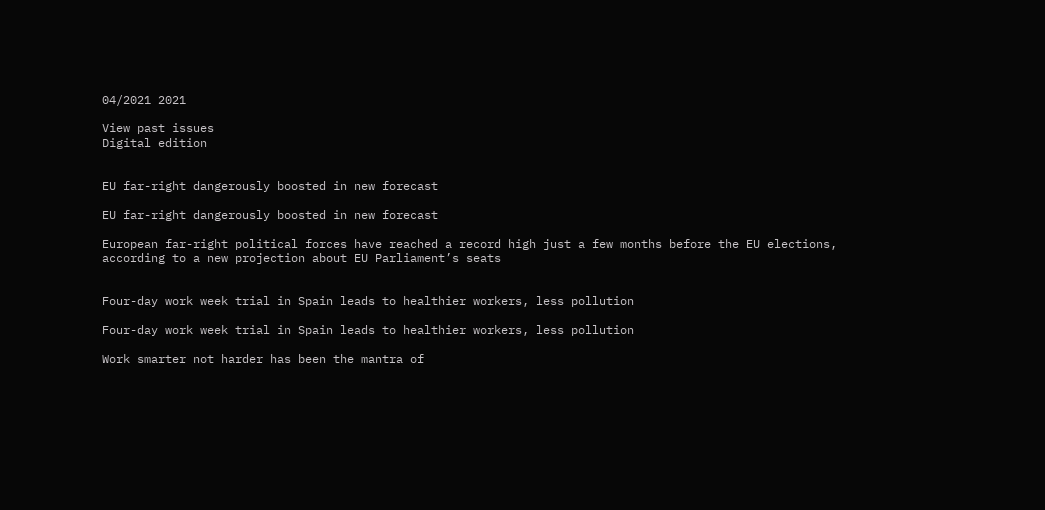04/2021 2021

View past issues
Digital edition


EU far-right dangerously boosted in new forecast

EU far-right dangerously boosted in new forecast

European far-right political forces have reached a record high just a few months before the EU elections, according to a new projection about EU Parliament’s seats


Four-day work week trial in Spain leads to healthier workers, less pollution

Four-day work week trial in Spain leads to healthier workers, less pollution

Work smarter not harder has been the mantra of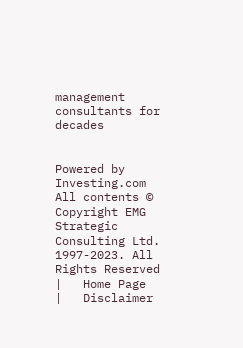management consultants for decades


Powered by Investing.com
All contents © Copyright EMG Strategic Consulting Ltd. 1997-2023. All Rights Reserved   |   Home Page  |   Disclaimer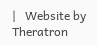|   Website by Theratron